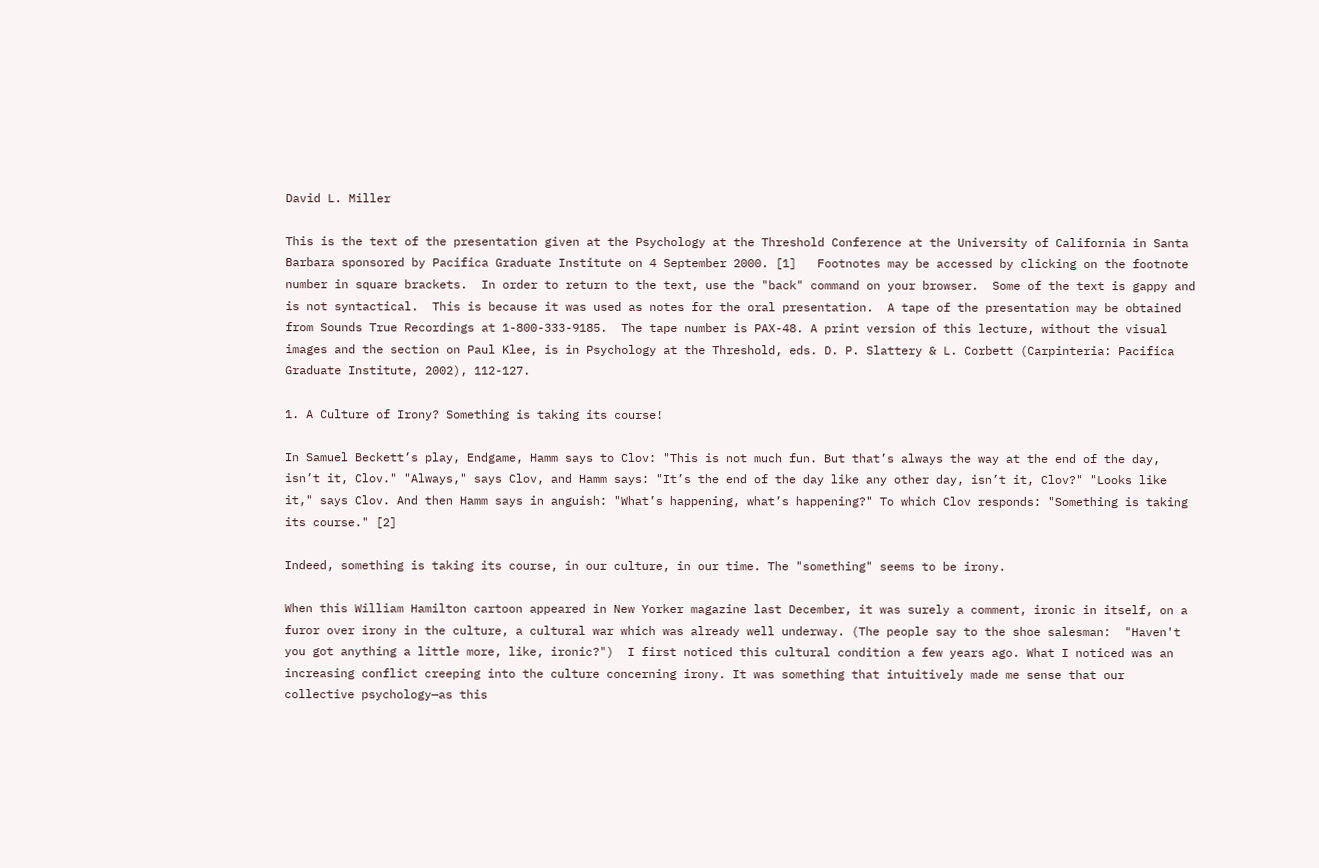David L. Miller

This is the text of the presentation given at the Psychology at the Threshold Conference at the University of California in Santa Barbara sponsored by Pacifica Graduate Institute on 4 September 2000. [1]   Footnotes may be accessed by clicking on the footnote number in square brackets.  In order to return to the text, use the "back" command on your browser.  Some of the text is gappy and is not syntactical.  This is because it was used as notes for the oral presentation.  A tape of the presentation may be obtained from Sounds True Recordings at 1-800-333-9185.  The tape number is PAX-48. A print version of this lecture, without the visual images and the section on Paul Klee, is in Psychology at the Threshold, eds. D. P. Slattery & L. Corbett (Carpinteria: Pacifica Graduate Institute, 2002), 112-127.

1. A Culture of Irony? Something is taking its course!

In Samuel Beckett’s play, Endgame, Hamm says to Clov: "This is not much fun. But that’s always the way at the end of the day, isn’t it, Clov." "Always," says Clov, and Hamm says: "It’s the end of the day like any other day, isn’t it, Clov?" "Looks like it," says Clov. And then Hamm says in anguish: "What’s happening, what’s happening?" To which Clov responds: "Something is taking its course." [2]

Indeed, something is taking its course, in our culture, in our time. The "something" seems to be irony.

When this William Hamilton cartoon appeared in New Yorker magazine last December, it was surely a comment, ironic in itself, on a furor over irony in the culture, a cultural war which was already well underway. (The people say to the shoe salesman:  "Haven't you got anything a little more, like, ironic?")  I first noticed this cultural condition a few years ago. What I noticed was an increasing conflict creeping into the culture concerning irony. It was something that intuitively made me sense that our collective psychology—as this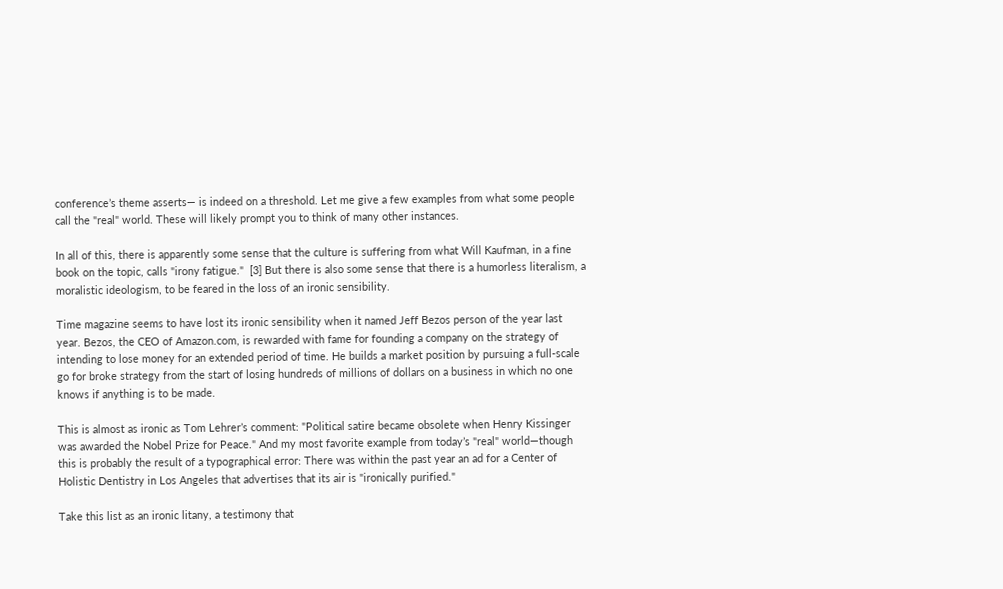conference’s theme asserts— is indeed on a threshold. Let me give a few examples from what some people call the "real" world. These will likely prompt you to think of many other instances.

In all of this, there is apparently some sense that the culture is suffering from what Will Kaufman, in a fine book on the topic, calls "irony fatigue."  [3] But there is also some sense that there is a humorless literalism, a moralistic ideologism, to be feared in the loss of an ironic sensibility.

Time magazine seems to have lost its ironic sensibility when it named Jeff Bezos person of the year last year. Bezos, the CEO of Amazon.com, is rewarded with fame for founding a company on the strategy of intending to lose money for an extended period of time. He builds a market position by pursuing a full-scale go for broke strategy from the start of losing hundreds of millions of dollars on a business in which no one knows if anything is to be made.

This is almost as ironic as Tom Lehrer’s comment: "Political satire became obsolete when Henry Kissinger was awarded the Nobel Prize for Peace." And my most favorite example from today’s "real" world—though this is probably the result of a typographical error: There was within the past year an ad for a Center of Holistic Dentistry in Los Angeles that advertises that its air is "ironically purified."

Take this list as an ironic litany, a testimony that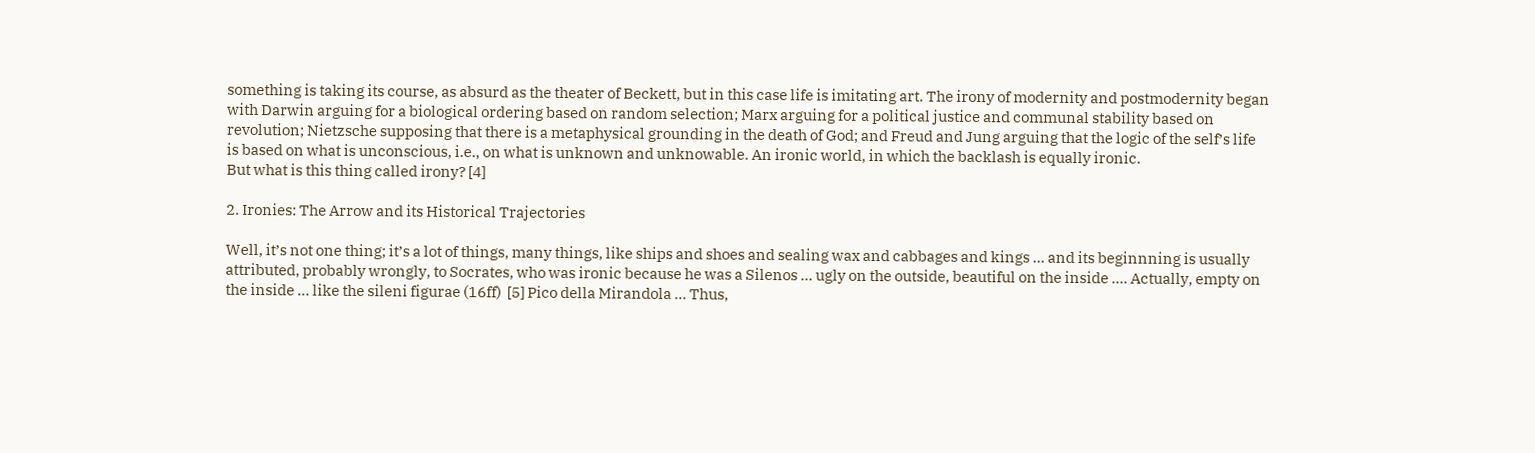something is taking its course, as absurd as the theater of Beckett, but in this case life is imitating art. The irony of modernity and postmodernity began with Darwin arguing for a biological ordering based on random selection; Marx arguing for a political justice and communal stability based on revolution; Nietzsche supposing that there is a metaphysical grounding in the death of God; and Freud and Jung arguing that the logic of the self’s life is based on what is unconscious, i.e., on what is unknown and unknowable. An ironic world, in which the backlash is equally ironic.
But what is this thing called irony? [4]

2. Ironies: The Arrow and its Historical Trajectories

Well, it’s not one thing; it’s a lot of things, many things, like ships and shoes and sealing wax and cabbages and kings … and its beginnning is usually attributed, probably wrongly, to Socrates, who was ironic because he was a Silenos … ugly on the outside, beautiful on the inside …. Actually, empty on the inside … like the sileni figurae (16ff)  [5] Pico della Mirandola … Thus,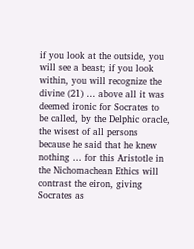if you look at the outside, you will see a beast; if you look within, you will recognize the divine (21) … above all it was deemed ironic for Socrates to be called, by the Delphic oracle, the wisest of all persons because he said that he knew nothing … for this Aristotle in the Nichomachean Ethics will contrast the eiron, giving Socrates as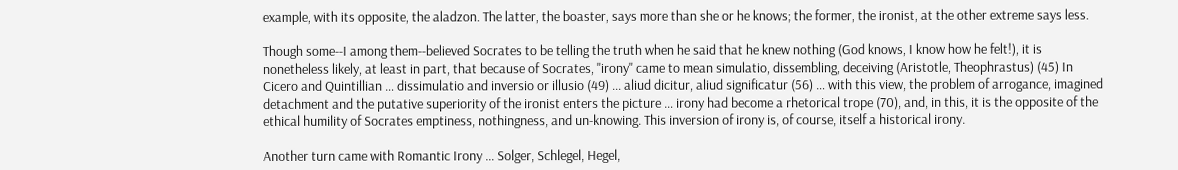example, with its opposite, the aladzon. The latter, the boaster, says more than she or he knows; the former, the ironist, at the other extreme says less.

Though some--I among them--believed Socrates to be telling the truth when he said that he knew nothing (God knows, I know how he felt!), it is nonetheless likely, at least in part, that because of Socrates, "irony" came to mean simulatio, dissembling, deceiving (Aristotle, Theophrastus) (45) In Cicero and Quintillian … dissimulatio and inversio or illusio (49) ... aliud dicitur, aliud significatur (56) … with this view, the problem of arrogance, imagined detachment and the putative superiority of the ironist enters the picture … irony had become a rhetorical trope (70), and, in this, it is the opposite of the ethical humility of Socrates emptiness, nothingness, and un-knowing. This inversion of irony is, of course, itself a historical irony.

Another turn came with Romantic Irony … Solger, Schlegel, Hegel,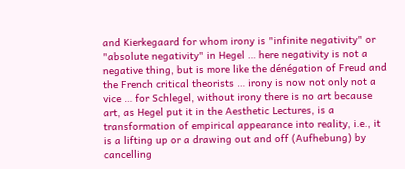and Kierkegaard for whom irony is "infinite negativity" or "absolute negativity" in Hegel … here negativity is not a negative thing, but is more like the dénégation of Freud and the French critical theorists … irony is now not only not a vice … for Schlegel, without irony there is no art because art, as Hegel put it in the Aesthetic Lectures, is a transformation of empirical appearance into reality, i.e., it is a lifting up or a drawing out and off (Aufhebung) by cancelling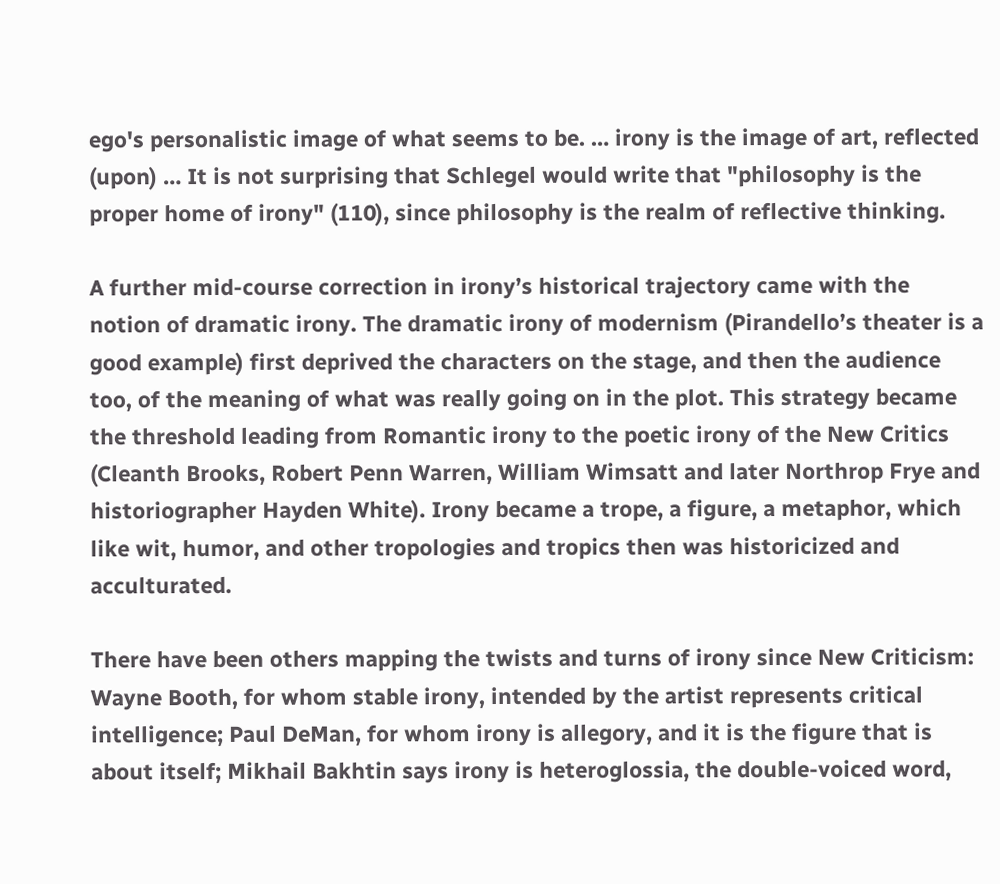ego's personalistic image of what seems to be. … irony is the image of art, reflected (upon) … It is not surprising that Schlegel would write that "philosophy is the proper home of irony" (110), since philosophy is the realm of reflective thinking.

A further mid-course correction in irony’s historical trajectory came with the notion of dramatic irony. The dramatic irony of modernism (Pirandello’s theater is a good example) first deprived the characters on the stage, and then the audience too, of the meaning of what was really going on in the plot. This strategy became the threshold leading from Romantic irony to the poetic irony of the New Critics (Cleanth Brooks, Robert Penn Warren, William Wimsatt and later Northrop Frye and historiographer Hayden White). Irony became a trope, a figure, a metaphor, which like wit, humor, and other tropologies and tropics then was historicized and acculturated.

There have been others mapping the twists and turns of irony since New Criticism: Wayne Booth, for whom stable irony, intended by the artist represents critical intelligence; Paul DeMan, for whom irony is allegory, and it is the figure that is about itself; Mikhail Bakhtin says irony is heteroglossia, the double-voiced word,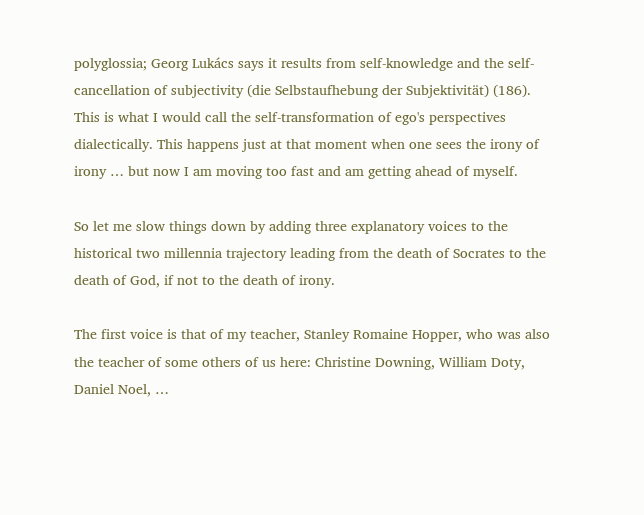polyglossia; Georg Lukács says it results from self-knowledge and the self-cancellation of subjectivity (die Selbstaufhebung der Subjektivität) (186). This is what I would call the self-transformation of ego's perspectives dialectically. This happens just at that moment when one sees the irony of irony … but now I am moving too fast and am getting ahead of myself.

So let me slow things down by adding three explanatory voices to the historical two millennia trajectory leading from the death of Socrates to the death of God, if not to the death of irony.

The first voice is that of my teacher, Stanley Romaine Hopper, who was also the teacher of some others of us here: Christine Downing, William Doty, Daniel Noel, …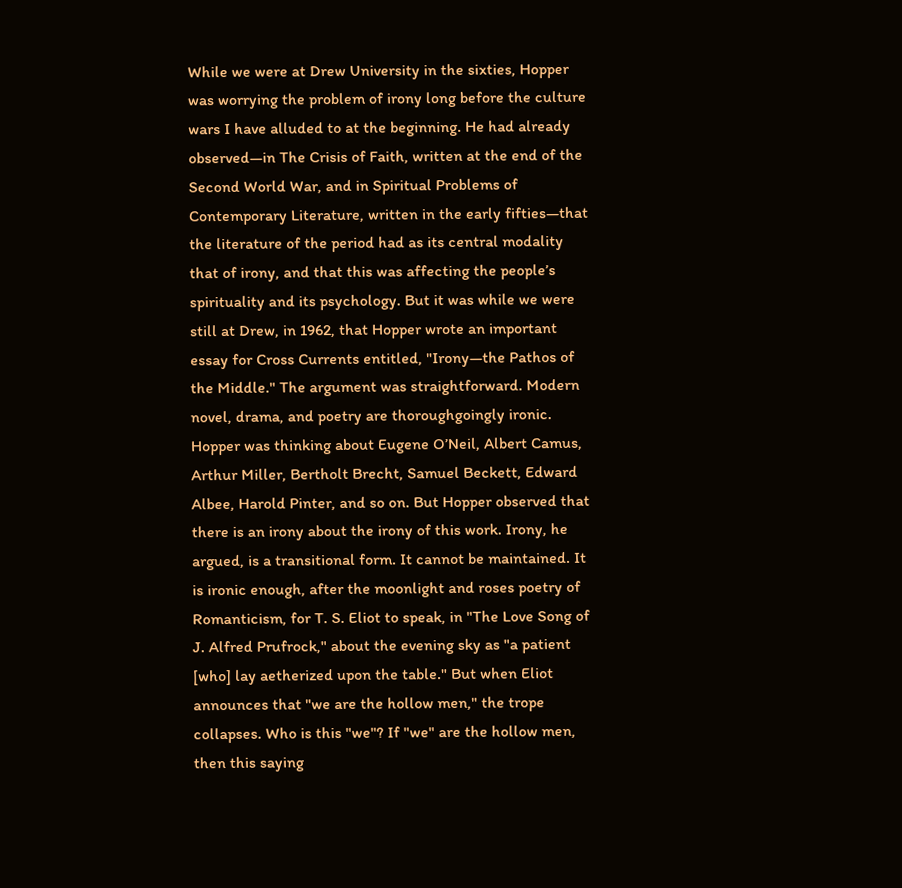While we were at Drew University in the sixties, Hopper was worrying the problem of irony long before the culture wars I have alluded to at the beginning. He had already observed—in The Crisis of Faith, written at the end of the Second World War, and in Spiritual Problems of Contemporary Literature, written in the early fifties—that the literature of the period had as its central modality that of irony, and that this was affecting the people’s spirituality and its psychology. But it was while we were still at Drew, in 1962, that Hopper wrote an important essay for Cross Currents entitled, "Irony—the Pathos of the Middle." The argument was straightforward. Modern novel, drama, and poetry are thoroughgoingly ironic. Hopper was thinking about Eugene O’Neil, Albert Camus, Arthur Miller, Bertholt Brecht, Samuel Beckett, Edward Albee, Harold Pinter, and so on. But Hopper observed that there is an irony about the irony of this work. Irony, he argued, is a transitional form. It cannot be maintained. It is ironic enough, after the moonlight and roses poetry of Romanticism, for T. S. Eliot to speak, in "The Love Song of J. Alfred Prufrock," about the evening sky as "a patient [who] lay aetherized upon the table." But when Eliot announces that "we are the hollow men," the trope collapses. Who is this "we"? If "we" are the hollow men, then this saying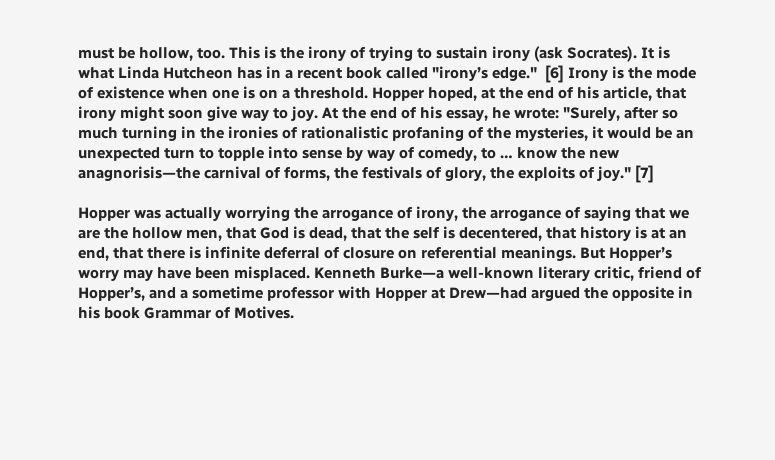must be hollow, too. This is the irony of trying to sustain irony (ask Socrates). It is what Linda Hutcheon has in a recent book called "irony’s edge."  [6] Irony is the mode of existence when one is on a threshold. Hopper hoped, at the end of his article, that irony might soon give way to joy. At the end of his essay, he wrote: "Surely, after so much turning in the ironies of rationalistic profaning of the mysteries, it would be an unexpected turn to topple into sense by way of comedy, to … know the new anagnorisis—the carnival of forms, the festivals of glory, the exploits of joy." [7]

Hopper was actually worrying the arrogance of irony, the arrogance of saying that we are the hollow men, that God is dead, that the self is decentered, that history is at an end, that there is infinite deferral of closure on referential meanings. But Hopper’s worry may have been misplaced. Kenneth Burke—a well-known literary critic, friend of Hopper’s, and a sometime professor with Hopper at Drew—had argued the opposite in his book Grammar of Motives.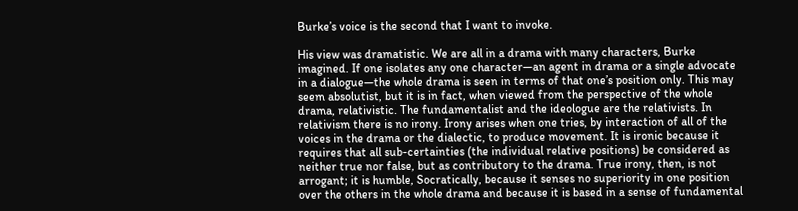Burke’s voice is the second that I want to invoke.

His view was dramatistic. We are all in a drama with many characters, Burke imagined. If one isolates any one character—an agent in drama or a single advocate in a dialogue—the whole drama is seen in terms of that one’s position only. This may seem absolutist, but it is in fact, when viewed from the perspective of the whole drama, relativistic. The fundamentalist and the ideologue are the relativists. In relativism there is no irony. Irony arises when one tries, by interaction of all of the voices in the drama or the dialectic, to produce movement. It is ironic because it requires that all sub-certainties (the individual relative positions) be considered as neither true nor false, but as contributory to the drama. True irony, then, is not arrogant; it is humble, Socratically, because it senses no superiority in one position over the others in the whole drama and because it is based in a sense of fundamental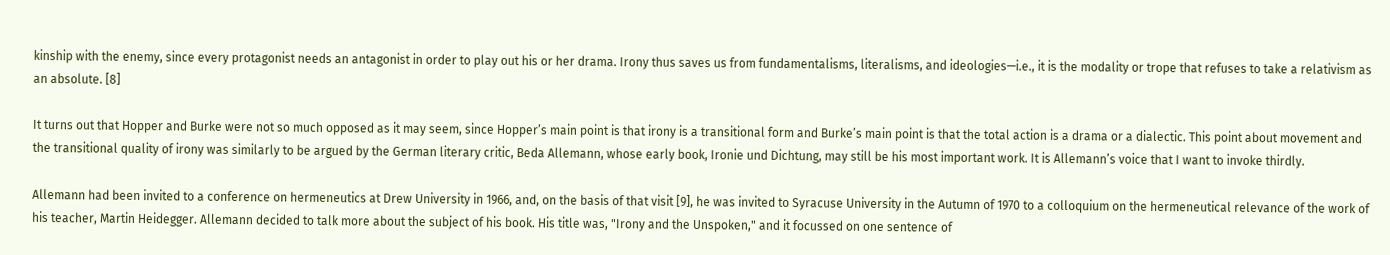kinship with the enemy, since every protagonist needs an antagonist in order to play out his or her drama. Irony thus saves us from fundamentalisms, literalisms, and ideologies—i.e., it is the modality or trope that refuses to take a relativism as an absolute. [8]

It turns out that Hopper and Burke were not so much opposed as it may seem, since Hopper’s main point is that irony is a transitional form and Burke’s main point is that the total action is a drama or a dialectic. This point about movement and the transitional quality of irony was similarly to be argued by the German literary critic, Beda Allemann, whose early book, Ironie und Dichtung, may still be his most important work. It is Allemann’s voice that I want to invoke thirdly.

Allemann had been invited to a conference on hermeneutics at Drew University in 1966, and, on the basis of that visit [9], he was invited to Syracuse University in the Autumn of 1970 to a colloquium on the hermeneutical relevance of the work of his teacher, Martin Heidegger. Allemann decided to talk more about the subject of his book. His title was, "Irony and the Unspoken," and it focussed on one sentence of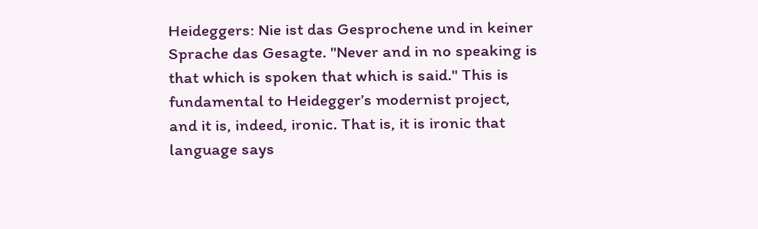Heideggers: Nie ist das Gesprochene und in keiner Sprache das Gesagte. "Never and in no speaking is that which is spoken that which is said." This is fundamental to Heidegger’s modernist project, and it is, indeed, ironic. That is, it is ironic that language says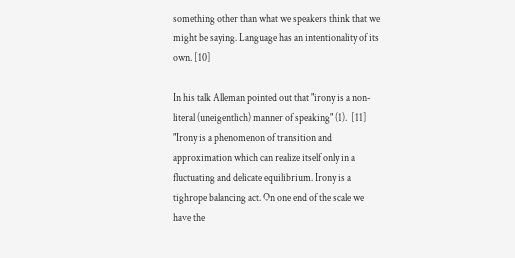something other than what we speakers think that we might be saying. Language has an intentionality of its own. [10]

In his talk Alleman pointed out that "irony is a non-literal (uneigentlich) manner of speaking" (1).  [11]  "Irony is a phenomenon of transition and approximation which can realize itself only in a fluctuating and delicate equilibrium. Irony is a tighrope balancing act. On one end of the scale we have the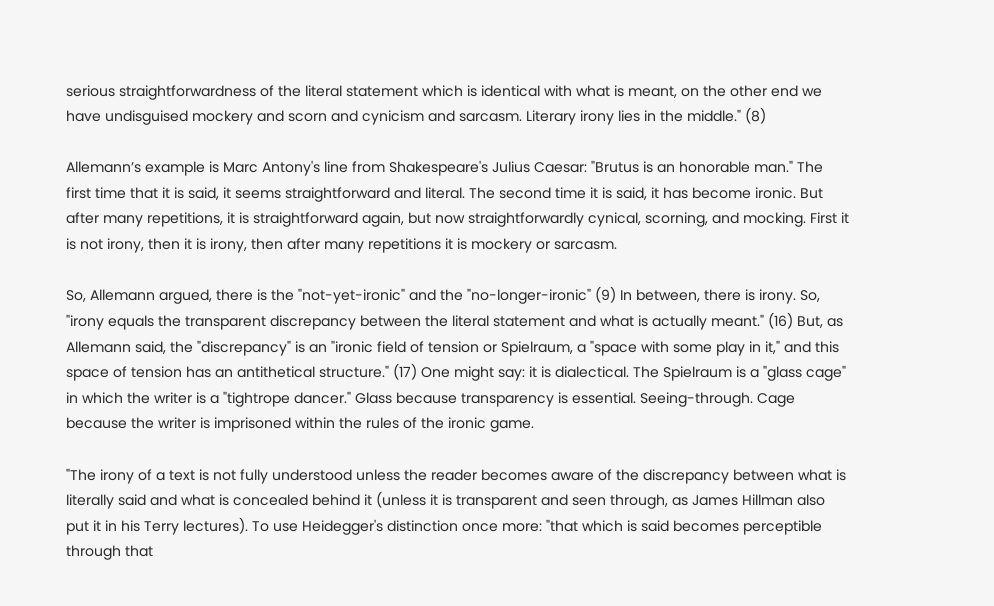serious straightforwardness of the literal statement which is identical with what is meant, on the other end we have undisguised mockery and scorn and cynicism and sarcasm. Literary irony lies in the middle." (8)

Allemann’s example is Marc Antony's line from Shakespeare's Julius Caesar: "Brutus is an honorable man." The first time that it is said, it seems straightforward and literal. The second time it is said, it has become ironic. But after many repetitions, it is straightforward again, but now straightforwardly cynical, scorning, and mocking. First it is not irony, then it is irony, then after many repetitions it is mockery or sarcasm.

So, Allemann argued, there is the "not-yet-ironic" and the "no-longer-ironic" (9) In between, there is irony. So, "irony equals the transparent discrepancy between the literal statement and what is actually meant." (16) But, as Allemann said, the "discrepancy" is an "ironic field of tension or Spielraum, a "space with some play in it," and this space of tension has an antithetical structure." (17) One might say: it is dialectical. The Spielraum is a "glass cage" in which the writer is a "tightrope dancer." Glass because transparency is essential. Seeing-through. Cage because the writer is imprisoned within the rules of the ironic game.

"The irony of a text is not fully understood unless the reader becomes aware of the discrepancy between what is literally said and what is concealed behind it (unless it is transparent and seen through, as James Hillman also put it in his Terry lectures). To use Heidegger's distinction once more: "that which is said becomes perceptible through that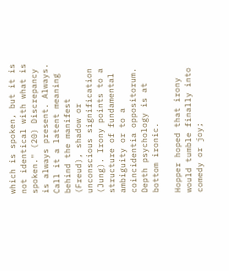which is spoken, but it is not identical with what is spoken." (20) Discrepancy is always present. Always. Call it a latent meaning behind the manifest (Freud), shadow or unconscious signification (Jung). Irony points to a structure of fundamental ambiguity or to a coincidentia oppositorum. Depth psychology is at bottom ironic.

Hopper hoped that irony would tumble finally into comedy or joy;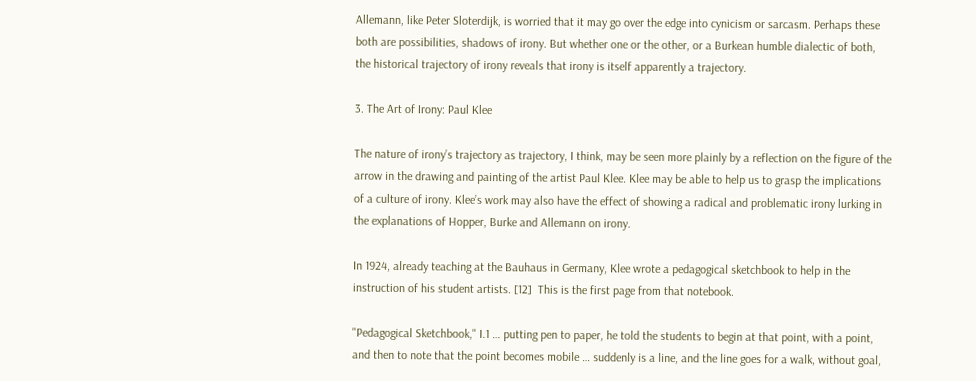Allemann, like Peter Sloterdijk, is worried that it may go over the edge into cynicism or sarcasm. Perhaps these both are possibilities, shadows of irony. But whether one or the other, or a Burkean humble dialectic of both, the historical trajectory of irony reveals that irony is itself apparently a trajectory.

3. The Art of Irony: Paul Klee

The nature of irony’s trajectory as trajectory, I think, may be seen more plainly by a reflection on the figure of the arrow in the drawing and painting of the artist Paul Klee. Klee may be able to help us to grasp the implications of a culture of irony. Klee’s work may also have the effect of showing a radical and problematic irony lurking in the explanations of Hopper, Burke and Allemann on irony.

In 1924, already teaching at the Bauhaus in Germany, Klee wrote a pedagogical sketchbook to help in the instruction of his student artists. [12]  This is the first page from that notebook.

"Pedagogical Sketchbook," I.1 … putting pen to paper, he told the students to begin at that point, with a point, and then to note that the point becomes mobile … suddenly is a line, and the line goes for a walk, without goal,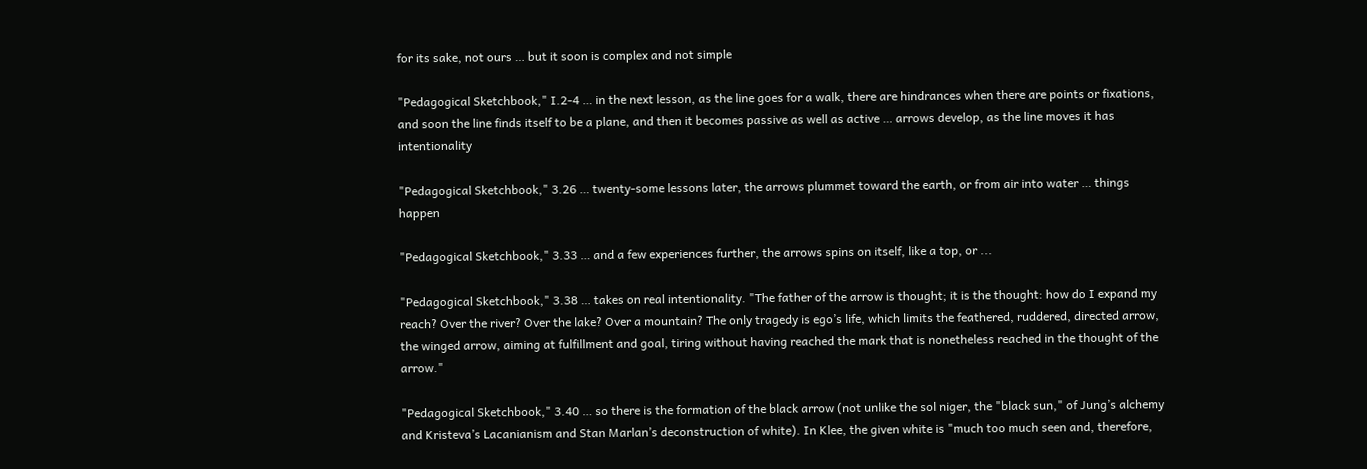for its sake, not ours … but it soon is complex and not simple

"Pedagogical Sketchbook," I.2-4 … in the next lesson, as the line goes for a walk, there are hindrances when there are points or fixations, and soon the line finds itself to be a plane, and then it becomes passive as well as active … arrows develop, as the line moves it has intentionality

"Pedagogical Sketchbook," 3.26 … twenty-some lessons later, the arrows plummet toward the earth, or from air into water … things happen

"Pedagogical Sketchbook," 3.33 … and a few experiences further, the arrows spins on itself, like a top, or ...

"Pedagogical Sketchbook," 3.38 … takes on real intentionality. "The father of the arrow is thought; it is the thought: how do I expand my reach? Over the river? Over the lake? Over a mountain? The only tragedy is ego’s life, which limits the feathered, ruddered, directed arrow, the winged arrow, aiming at fulfillment and goal, tiring without having reached the mark that is nonetheless reached in the thought of the arrow."

"Pedagogical Sketchbook," 3.40 … so there is the formation of the black arrow (not unlike the sol niger, the "black sun," of Jung’s alchemy and Kristeva’s Lacanianism and Stan Marlan’s deconstruction of white). In Klee, the given white is "much too much seen and, therefore,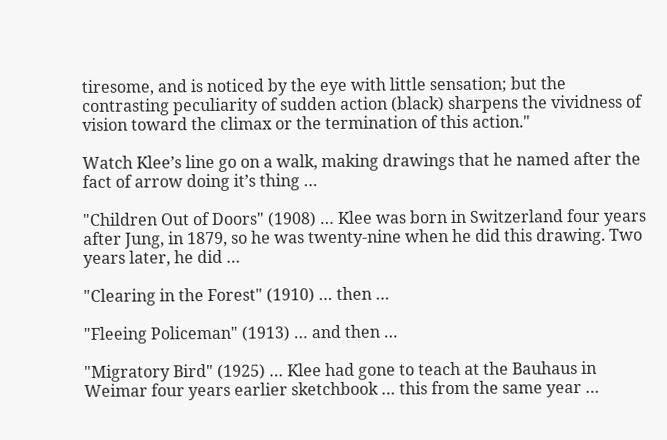tiresome, and is noticed by the eye with little sensation; but the contrasting peculiarity of sudden action (black) sharpens the vividness of vision toward the climax or the termination of this action."

Watch Klee’s line go on a walk, making drawings that he named after the fact of arrow doing it’s thing …

"Children Out of Doors" (1908) … Klee was born in Switzerland four years after Jung, in 1879, so he was twenty-nine when he did this drawing. Two years later, he did …

"Clearing in the Forest" (1910) … then …

"Fleeing Policeman" (1913) … and then …

"Migratory Bird" (1925) … Klee had gone to teach at the Bauhaus in Weimar four years earlier sketchbook … this from the same year …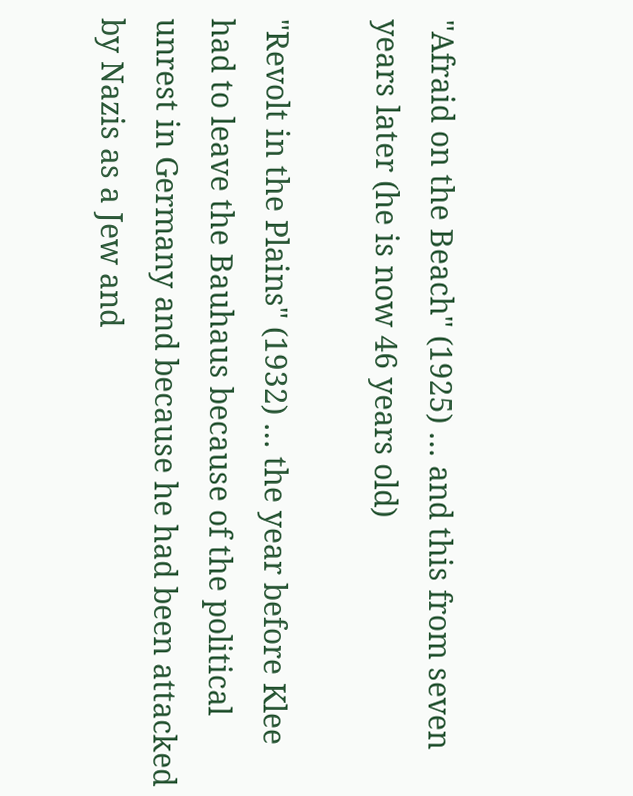"Afraid on the Beach" (1925) … and this from seven years later (he is now 46 years old)

"Revolt in the Plains" (1932) … the year before Klee had to leave the Bauhaus because of the political unrest in Germany and because he had been attacked by Nazis as a Jew and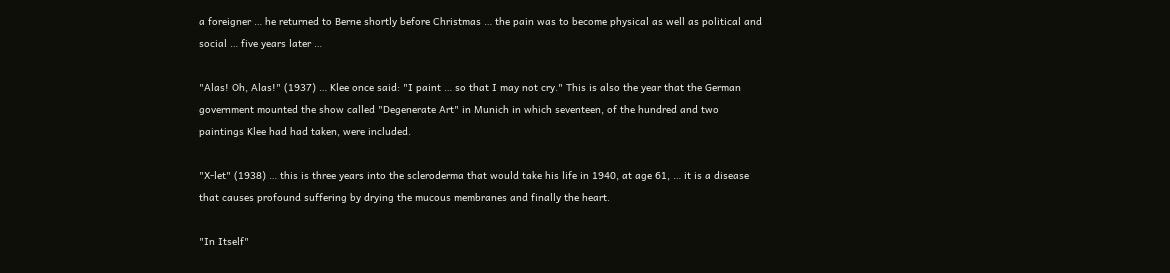a foreigner … he returned to Berne shortly before Christmas … the pain was to become physical as well as political and social … five years later …

"Alas! Oh, Alas!" (1937) … Klee once said: "I paint … so that I may not cry." This is also the year that the German government mounted the show called "Degenerate Art" in Munich in which seventeen, of the hundred and two paintings Klee had had taken, were included.

"X-let" (1938) … this is three years into the scleroderma that would take his life in 1940, at age 61, … it is a disease that causes profound suffering by drying the mucous membranes and finally the heart.

"In Itself"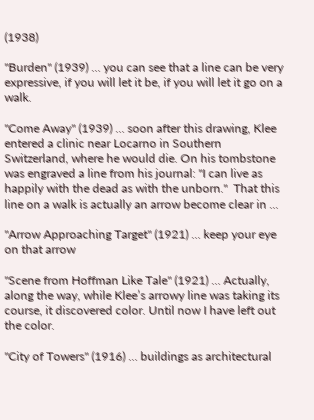(1938)

"Burden" (1939) … you can see that a line can be very expressive, if you will let it be, if you will let it go on a walk.

"Come Away" (1939) … soon after this drawing, Klee entered a clinic near Locarno in Southern Switzerland, where he would die. On his tombstone was engraved a line from his journal: "I can live as happily with the dead as with the unborn."  That this line on a walk is actually an arrow become clear in ...

"Arrow Approaching Target" (1921) … keep your eye on that arrow

"Scene from Hoffman Like Tale" (1921) … Actually, along the way, while Klee’s arrowy line was taking its course, it discovered color. Until now I have left out the color.

"City of Towers" (1916) … buildings as architectural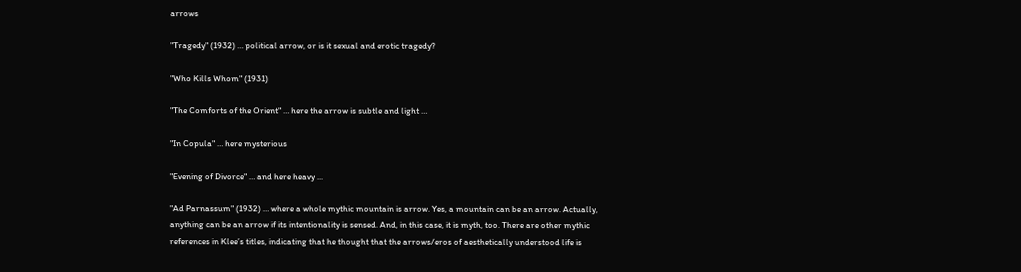arrows

"Tragedy" (1932) … political arrow, or is it sexual and erotic tragedy?

"Who Kills Whom" (1931)

"The Comforts of the Orient" … here the arrow is subtle and light …

"In Copula" … here mysterious

"Evening of Divorce" … and here heavy ...

"Ad Parnassum" (1932) … where a whole mythic mountain is arrow. Yes, a mountain can be an arrow. Actually, anything can be an arrow if its intentionality is sensed. And, in this case, it is myth, too. There are other mythic references in Klee’s titles, indicating that he thought that the arrows/eros of aesthetically understood life is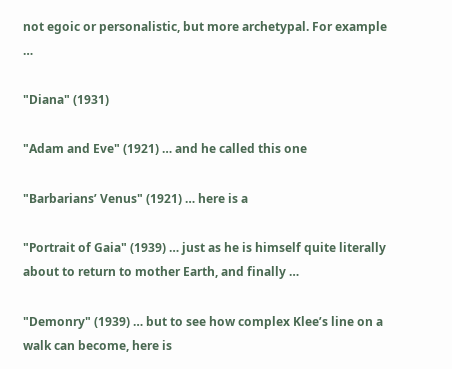not egoic or personalistic, but more archetypal. For example …

"Diana" (1931)

"Adam and Eve" (1921) … and he called this one

"Barbarians’ Venus" (1921) … here is a

"Portrait of Gaia" (1939) … just as he is himself quite literally about to return to mother Earth, and finally …

"Demonry" (1939) … but to see how complex Klee’s line on a walk can become, here is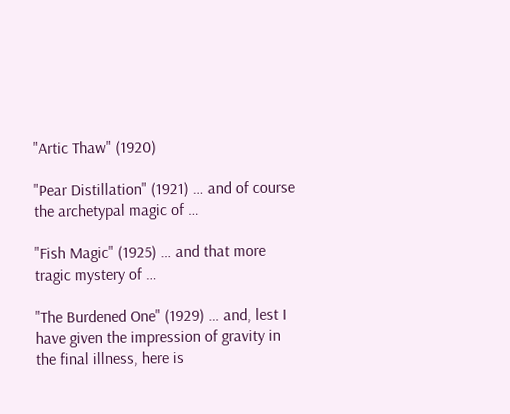"Artic Thaw" (1920)

"Pear Distillation" (1921) … and of course the archetypal magic of …

"Fish Magic" (1925) … and that more tragic mystery of …

"The Burdened One" (1929) … and, lest I have given the impression of gravity in the final illness, here is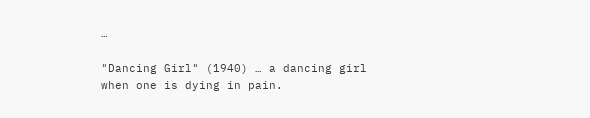…

"Dancing Girl" (1940) … a dancing girl when one is dying in pain.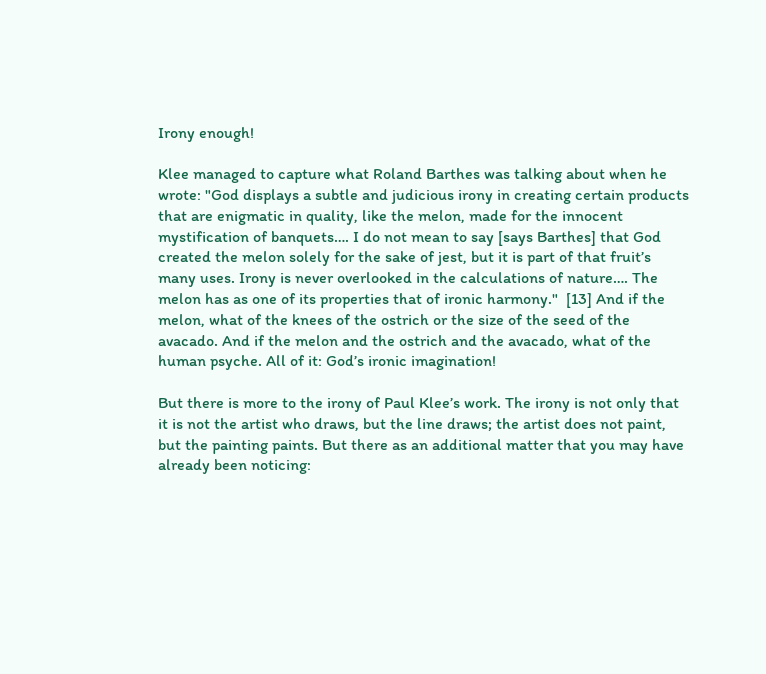Irony enough!

Klee managed to capture what Roland Barthes was talking about when he wrote: "God displays a subtle and judicious irony in creating certain products that are enigmatic in quality, like the melon, made for the innocent mystification of banquets…. I do not mean to say [says Barthes] that God created the melon solely for the sake of jest, but it is part of that fruit’s many uses. Irony is never overlooked in the calculations of nature…. The melon has as one of its properties that of ironic harmony."  [13] And if the melon, what of the knees of the ostrich or the size of the seed of the avacado. And if the melon and the ostrich and the avacado, what of the human psyche. All of it: God’s ironic imagination!

But there is more to the irony of Paul Klee’s work. The irony is not only that it is not the artist who draws, but the line draws; the artist does not paint, but the painting paints. But there as an additional matter that you may have already been noticing: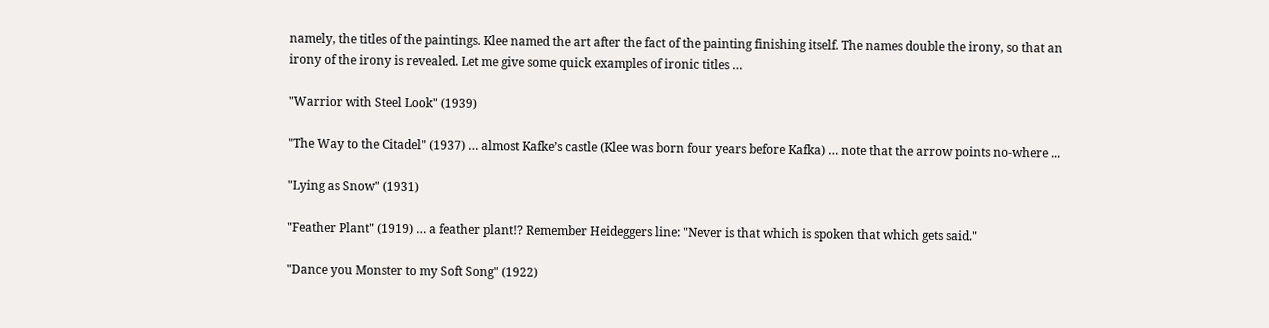namely, the titles of the paintings. Klee named the art after the fact of the painting finishing itself. The names double the irony, so that an irony of the irony is revealed. Let me give some quick examples of ironic titles …

"Warrior with Steel Look" (1939)

"The Way to the Citadel" (1937) … almost Kafke’s castle (Klee was born four years before Kafka) … note that the arrow points no-where ...

"Lying as Snow" (1931)

"Feather Plant" (1919) … a feather plant!? Remember Heideggers line: "Never is that which is spoken that which gets said."

"Dance you Monster to my Soft Song" (1922)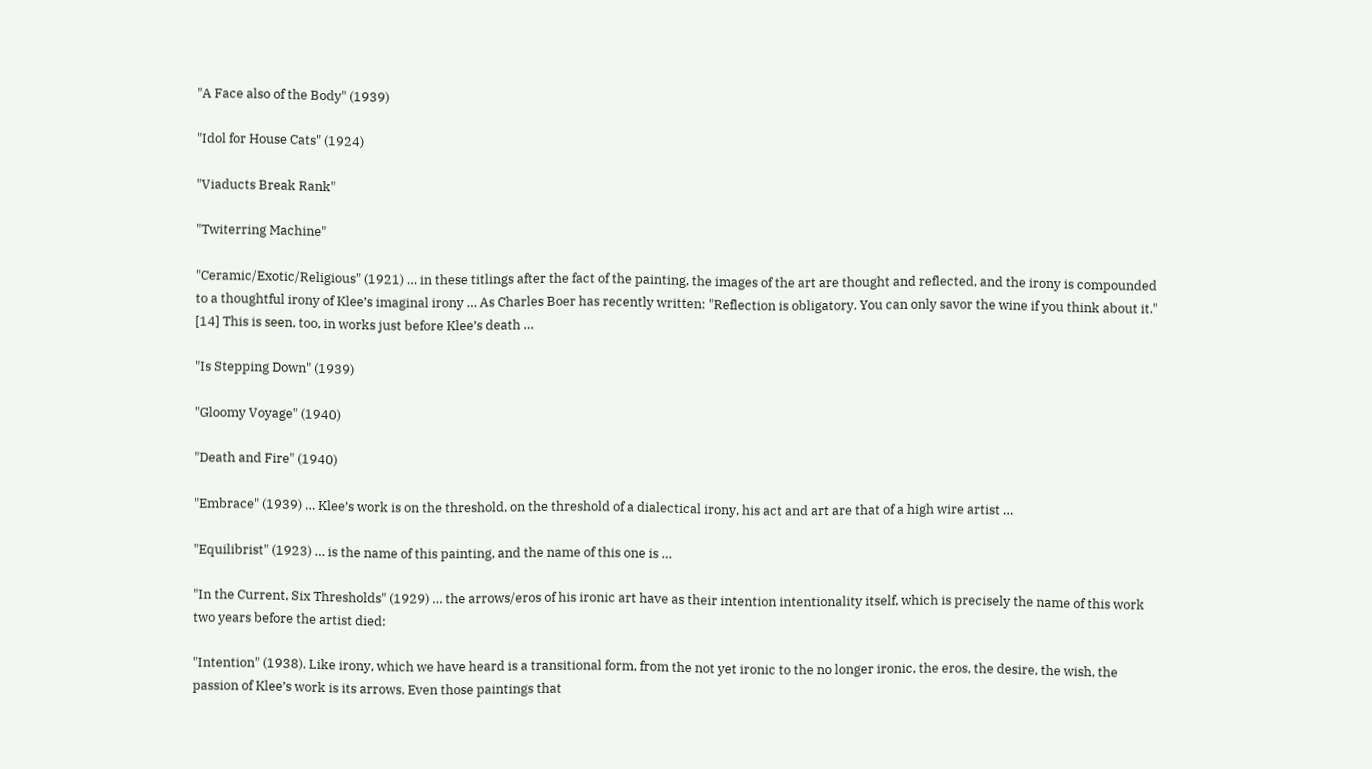"A Face also of the Body" (1939)

"Idol for House Cats" (1924)

"Viaducts Break Rank"

"Twiterring Machine"

"Ceramic/Exotic/Religious" (1921) … in these titlings after the fact of the painting, the images of the art are thought and reflected, and the irony is compounded to a thoughtful irony of Klee’s imaginal irony … As Charles Boer has recently written: "Reflection is obligatory. You can only savor the wine if you think about it." [14] This is seen, too, in works just before Klee’s death …

"Is Stepping Down" (1939)

"Gloomy Voyage" (1940)

"Death and Fire" (1940)

"Embrace" (1939) … Klee’s work is on the threshold, on the threshold of a dialectical irony, his act and art are that of a high wire artist …

"Equilibrist" (1923) … is the name of this painting, and the name of this one is …

"In the Current, Six Thresholds" (1929) … the arrows/eros of his ironic art have as their intention intentionality itself, which is precisely the name of this work two years before the artist died:

"Intention" (1938). Like irony, which we have heard is a transitional form, from the not yet ironic to the no longer ironic, the eros, the desire, the wish, the passion of Klee’s work is its arrows. Even those paintings that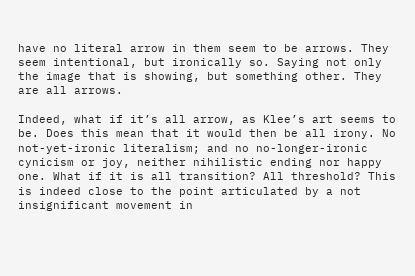have no literal arrow in them seem to be arrows. They seem intentional, but ironically so. Saying not only the image that is showing, but something other. They are all arrows.

Indeed, what if it’s all arrow, as Klee’s art seems to be. Does this mean that it would then be all irony. No not-yet-ironic literalism; and no no-longer-ironic cynicism or joy, neither nihilistic ending nor happy one. What if it is all transition? All threshold? This is indeed close to the point articulated by a not insignificant movement in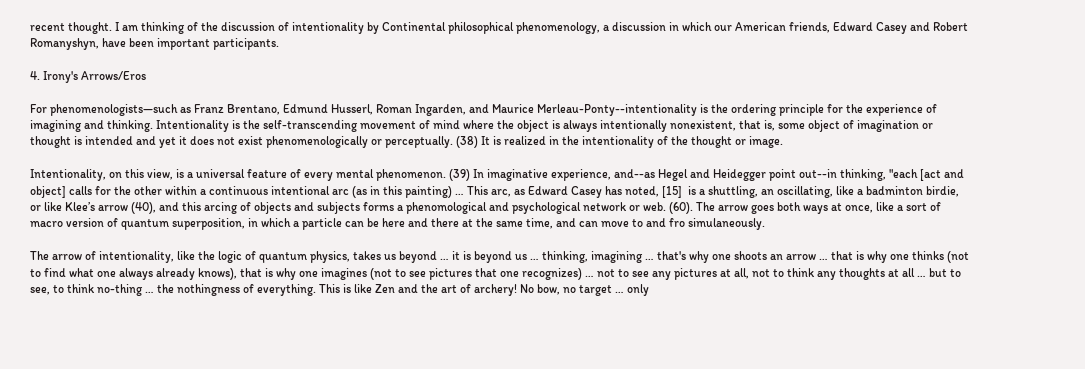recent thought. I am thinking of the discussion of intentionality by Continental philosophical phenomenology, a discussion in which our American friends, Edward Casey and Robert Romanyshyn, have been important participants.

4. Irony's Arrows/Eros

For phenomenologists—such as Franz Brentano, Edmund Husserl, Roman Ingarden, and Maurice Merleau-Ponty--intentionality is the ordering principle for the experience of imagining and thinking. Intentionality is the self-transcending movement of mind where the object is always intentionally nonexistent, that is, some object of imagination or thought is intended and yet it does not exist phenomenologically or perceptually. (38) It is realized in the intentionality of the thought or image.

Intentionality, on this view, is a universal feature of every mental phenomenon. (39) In imaginative experience, and--as Hegel and Heidegger point out--in thinking, "each [act and object] calls for the other within a continuous intentional arc (as in this painting) … This arc, as Edward Casey has noted, [15]  is a shuttling, an oscillating, like a badminton birdie, or like Klee’s arrow (40), and this arcing of objects and subjects forms a phenomological and psychological network or web. (60). The arrow goes both ways at once, like a sort of macro version of quantum superposition, in which a particle can be here and there at the same time, and can move to and fro simulaneously.

The arrow of intentionality, like the logic of quantum physics, takes us beyond … it is beyond us … thinking, imagining … that's why one shoots an arrow … that is why one thinks (not to find what one always already knows), that is why one imagines (not to see pictures that one recognizes) … not to see any pictures at all, not to think any thoughts at all … but to see, to think no-thing … the nothingness of everything. This is like Zen and the art of archery! No bow, no target … only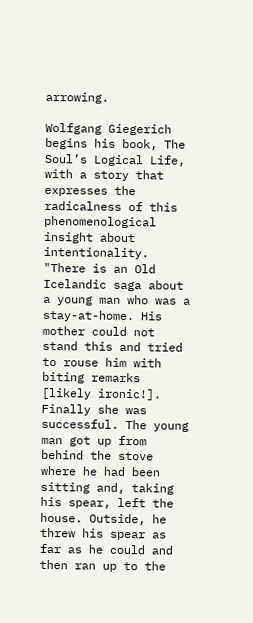arrowing.

Wolfgang Giegerich begins his book, The Soul’s Logical Life, with a story that expresses the radicalness of this phenomenological insight about intentionality. "There is an Old Icelandic saga about a young man who was a stay-at-home. His mother could not stand this and tried to rouse him with biting remarks [likely ironic!]. Finally she was successful. The young man got up from behind the stove where he had been sitting and, taking his spear, left the house. Outside, he threw his spear as far as he could and then ran up to the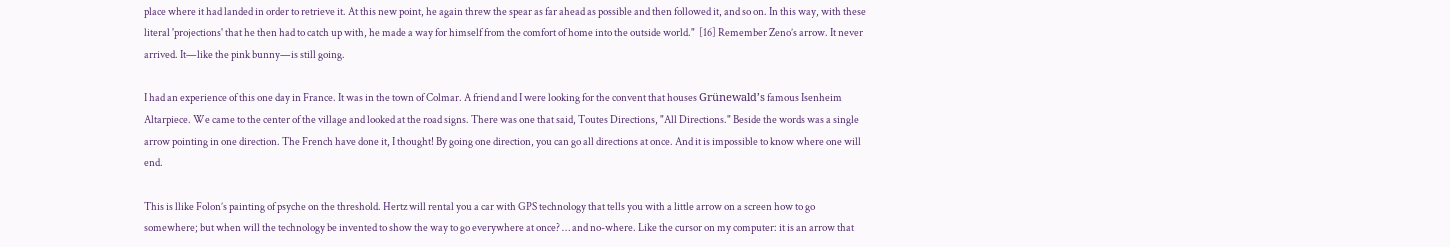place where it had landed in order to retrieve it. At this new point, he again threw the spear as far ahead as possible and then followed it, and so on. In this way, with these literal 'projections' that he then had to catch up with, he made a way for himself from the comfort of home into the outside world."  [16] Remember Zeno’s arrow. It never arrived. It—like the pink bunny—is still going.

I had an experience of this one day in France. It was in the town of Colmar. A friend and I were looking for the convent that houses Grünewald’s famous Isenheim Altarpiece. We came to the center of the village and looked at the road signs. There was one that said, Toutes Directions, "All Directions." Beside the words was a single arrow pointing in one direction. The French have done it, I thought! By going one direction, you can go all directions at once. And it is impossible to know where one will end.

This is llike Folon’s painting of psyche on the threshold. Hertz will rental you a car with GPS technology that tells you with a little arrow on a screen how to go somewhere; but when will the technology be invented to show the way to go everywhere at once? … and no-where. Like the cursor on my computer: it is an arrow that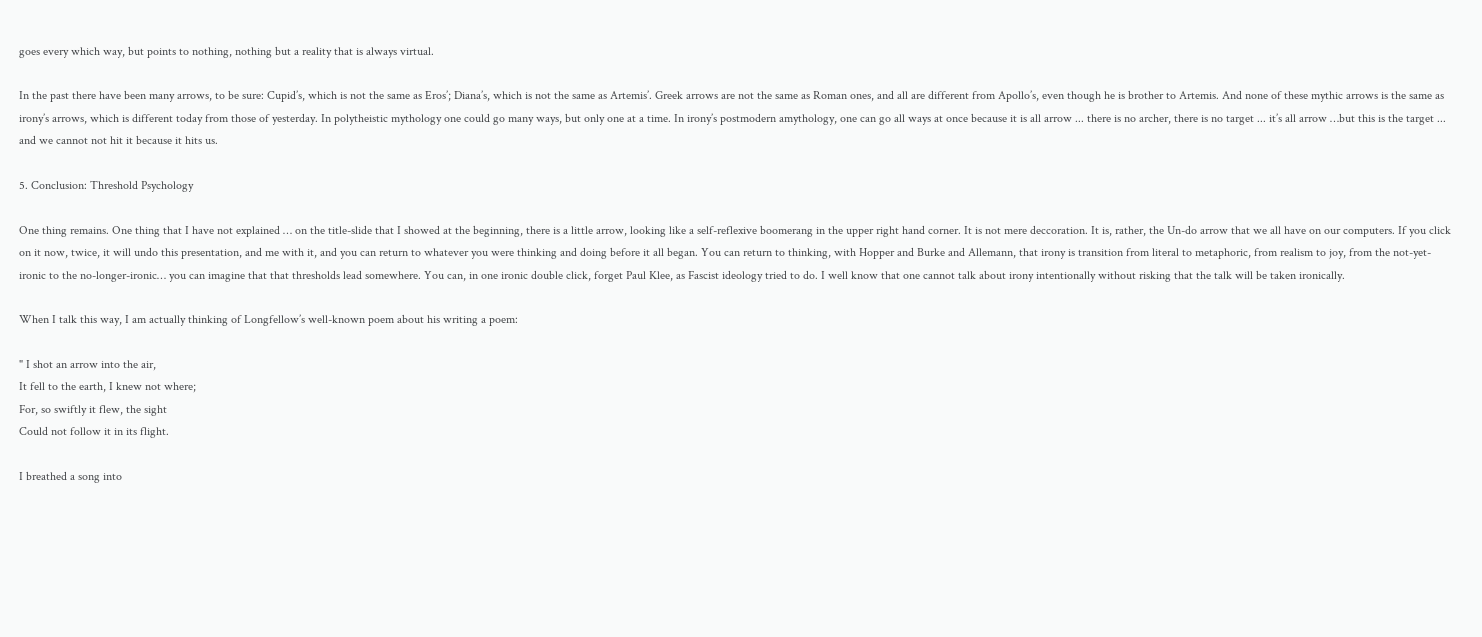goes every which way, but points to nothing, nothing but a reality that is always virtual.

In the past there have been many arrows, to be sure: Cupid’s, which is not the same as Eros’; Diana’s, which is not the same as Artemis’. Greek arrows are not the same as Roman ones, and all are different from Apollo’s, even though he is brother to Artemis. And none of these mythic arrows is the same as irony’s arrows, which is different today from those of yesterday. In polytheistic mythology one could go many ways, but only one at a time. In irony’s postmodern amythology, one can go all ways at once because it is all arrow ... there is no archer, there is no target ... it’s all arrow …but this is the target ... and we cannot not hit it because it hits us.

5. Conclusion: Threshold Psychology

One thing remains. One thing that I have not explained … on the title-slide that I showed at the beginning, there is a little arrow, looking like a self-reflexive boomerang in the upper right hand corner. It is not mere deccoration. It is, rather, the Un-do arrow that we all have on our computers. If you click on it now, twice, it will undo this presentation, and me with it, and you can return to whatever you were thinking and doing before it all began. You can return to thinking, with Hopper and Burke and Allemann, that irony is transition from literal to metaphoric, from realism to joy, from the not-yet-ironic to the no-longer-ironic… you can imagine that that thresholds lead somewhere. You can, in one ironic double click, forget Paul Klee, as Fascist ideology tried to do. I well know that one cannot talk about irony intentionally without risking that the talk will be taken ironically.

When I talk this way, I am actually thinking of Longfellow’s well-known poem about his writing a poem:

" I shot an arrow into the air,
It fell to the earth, I knew not where;
For, so swiftly it flew, the sight
Could not follow it in its flight.

I breathed a song into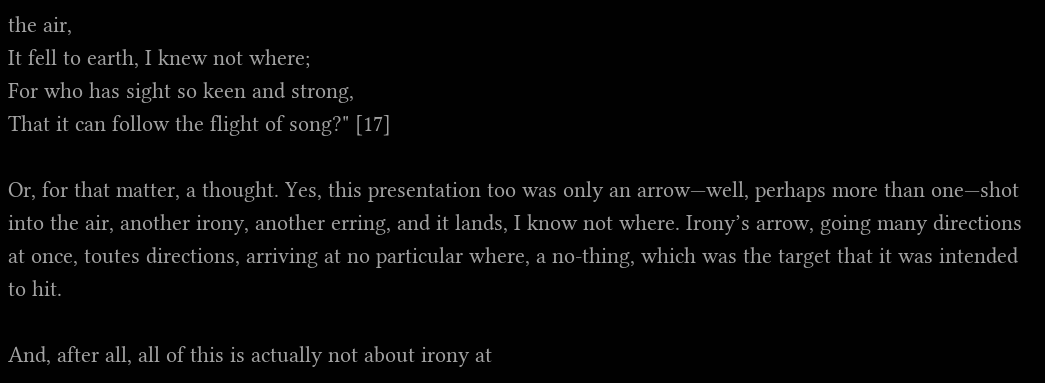the air,
It fell to earth, I knew not where;
For who has sight so keen and strong,
That it can follow the flight of song?" [17]

Or, for that matter, a thought. Yes, this presentation too was only an arrow—well, perhaps more than one—shot into the air, another irony, another erring, and it lands, I know not where. Irony’s arrow, going many directions at once, toutes directions, arriving at no particular where, a no-thing, which was the target that it was intended to hit.

And, after all, all of this is actually not about irony at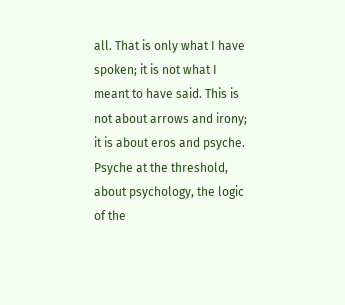all. That is only what I have spoken; it is not what I meant to have said. This is not about arrows and irony; it is about eros and psyche. Psyche at the threshold, about psychology, the logic of the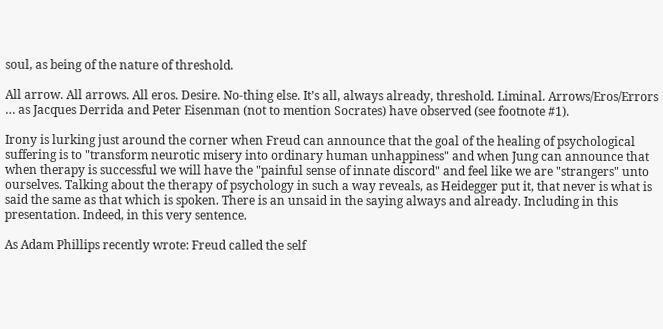soul, as being of the nature of threshold.

All arrow. All arrows. All eros. Desire. No-thing else. It’s all, always already, threshold. Liminal. Arrows/Eros/Errors … as Jacques Derrida and Peter Eisenman (not to mention Socrates) have observed (see footnote #1).

Irony is lurking just around the corner when Freud can announce that the goal of the healing of psychological suffering is to "transform neurotic misery into ordinary human unhappiness" and when Jung can announce that when therapy is successful we will have the "painful sense of innate discord" and feel like we are "strangers" unto ourselves. Talking about the therapy of psychology in such a way reveals, as Heidegger put it, that never is what is said the same as that which is spoken. There is an unsaid in the saying always and already. Including in this presentation. Indeed, in this very sentence.

As Adam Phillips recently wrote: Freud called the self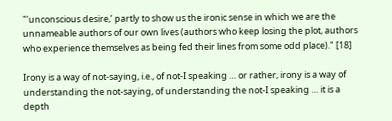"’unconscious desire,’ partly to show us the ironic sense in which we are the unnameable authors of our own lives (authors who keep losing the plot, authors who experience themselves as being fed their lines from some odd place)." [18]

Irony is a way of not-saying, i.e., of not-I speaking … or rather, irony is a way of understanding the not-saying, of understanding the not-I speaking … it is a depth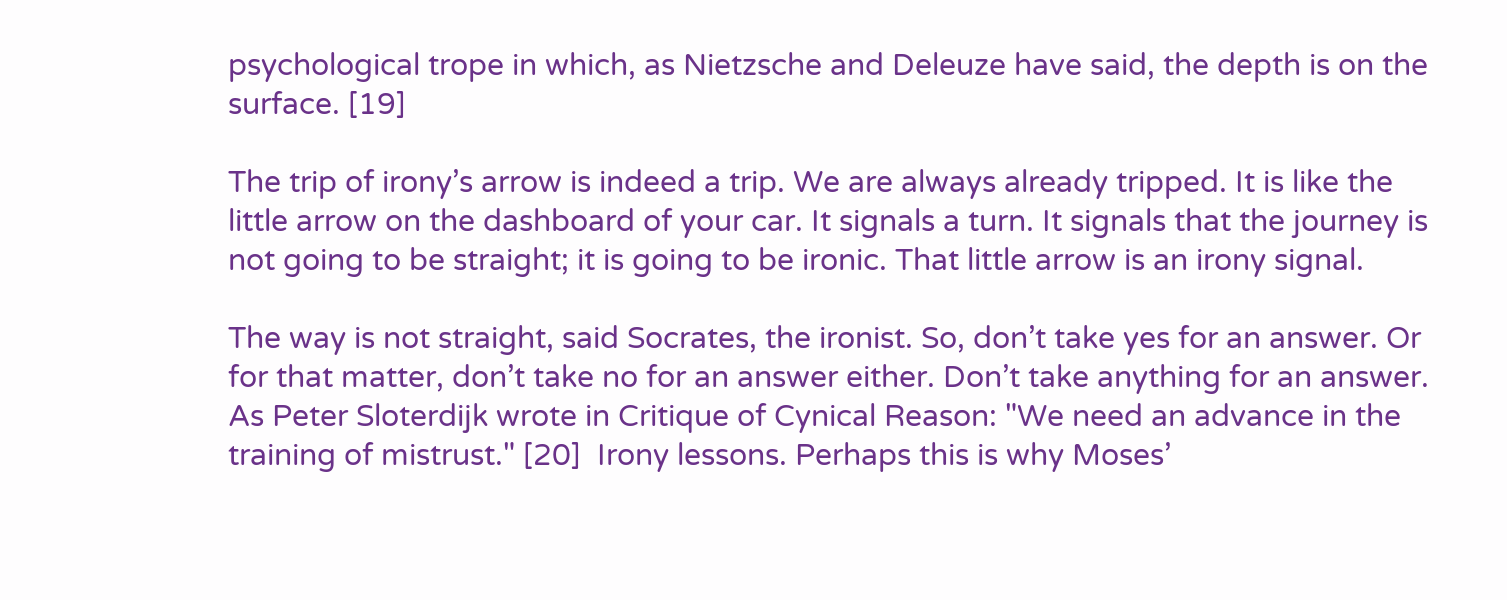psychological trope in which, as Nietzsche and Deleuze have said, the depth is on the surface. [19]

The trip of irony’s arrow is indeed a trip. We are always already tripped. It is like the little arrow on the dashboard of your car. It signals a turn. It signals that the journey is not going to be straight; it is going to be ironic. That little arrow is an irony signal.

The way is not straight, said Socrates, the ironist. So, don’t take yes for an answer. Or for that matter, don’t take no for an answer either. Don’t take anything for an answer. As Peter Sloterdijk wrote in Critique of Cynical Reason: "We need an advance in the training of mistrust." [20]  Irony lessons. Perhaps this is why Moses’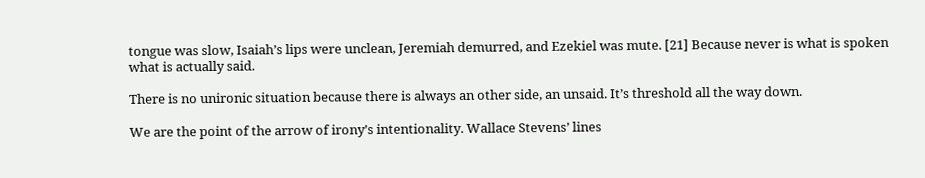tongue was slow, Isaiah’s lips were unclean, Jeremiah demurred, and Ezekiel was mute. [21] Because never is what is spoken what is actually said.

There is no unironic situation because there is always an other side, an unsaid. It’s threshold all the way down.

We are the point of the arrow of irony’s intentionality. Wallace Stevens’ lines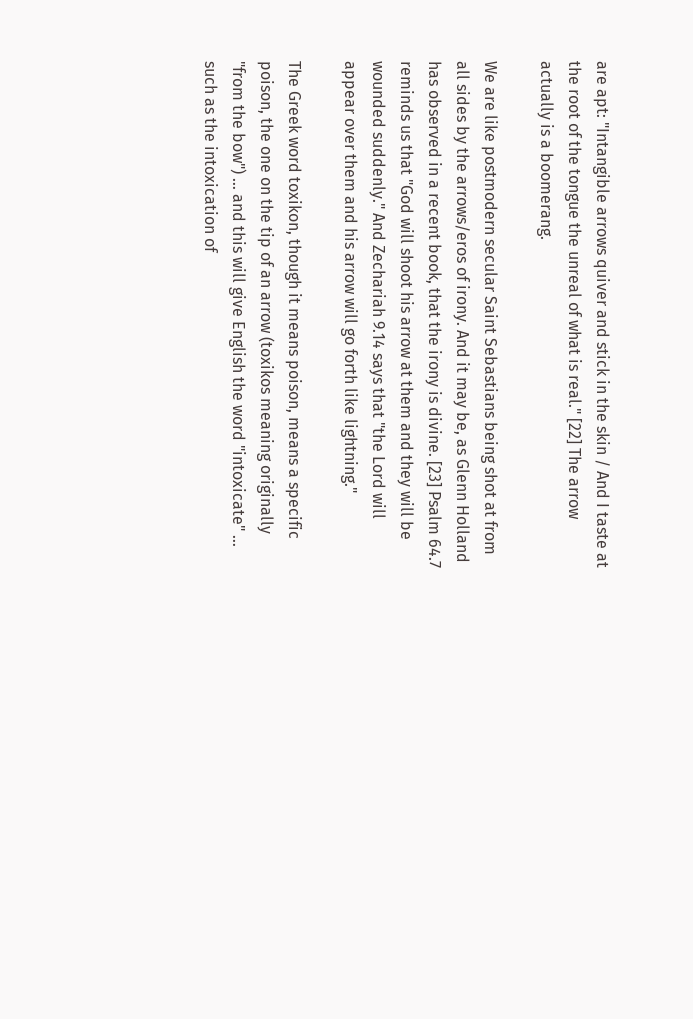are apt: "Intangible arrows quiver and stick in the skin / And I taste at the root of the tongue the unreal of what is real." [22] The arrow actually is a boomerang.

We are like postmodern secular Saint Sebastians being shot at from all sides by the arrows/eros of irony. And it may be, as Glenn Holland has observed in a recent book, that the irony is divine. [23] Psalm 64.7 reminds us that "God will shoot his arrow at them and they will be wounded suddenly." And Zechariah 9.14 says that "the Lord will appear over them and his arrow will go forth like lightning."

The Greek word toxikon, though it means poison, means a specific poison, the one on the tip of an arrow (toxikos meaning originally "from the bow") … and this will give English the word "intoxicate" … such as the intoxication of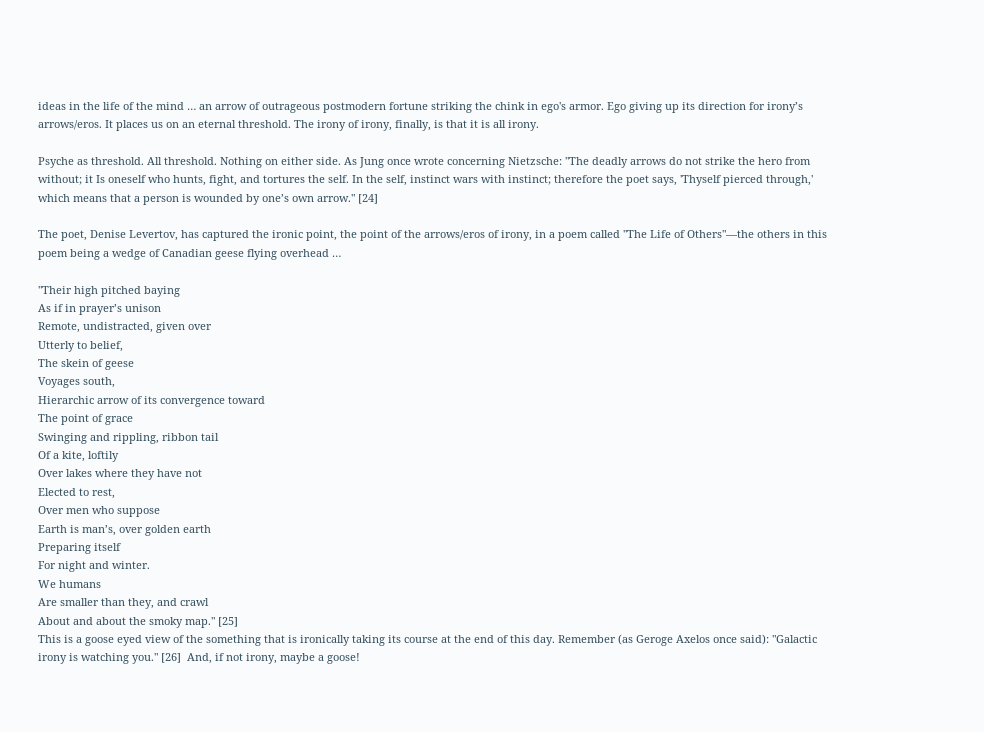ideas in the life of the mind … an arrow of outrageous postmodern fortune striking the chink in ego's armor. Ego giving up its direction for irony’s arrows/eros. It places us on an eternal threshold. The irony of irony, finally, is that it is all irony.

Psyche as threshold. All threshold. Nothing on either side. As Jung once wrote concerning Nietzsche: "The deadly arrows do not strike the hero from without; it Is oneself who hunts, fight, and tortures the self. In the self, instinct wars with instinct; therefore the poet says, 'Thyself pierced through,' which means that a person is wounded by one’s own arrow." [24]

The poet, Denise Levertov, has captured the ironic point, the point of the arrows/eros of irony, in a poem called "The Life of Others"—the others in this poem being a wedge of Canadian geese flying overhead …

"Their high pitched baying
As if in prayer’s unison
Remote, undistracted, given over
Utterly to belief,
The skein of geese
Voyages south,
Hierarchic arrow of its convergence toward
The point of grace
Swinging and rippling, ribbon tail
Of a kite, loftily
Over lakes where they have not
Elected to rest,
Over men who suppose
Earth is man’s, over golden earth
Preparing itself
For night and winter.
We humans
Are smaller than they, and crawl
About and about the smoky map." [25]
This is a goose eyed view of the something that is ironically taking its course at the end of this day. Remember (as Geroge Axelos once said): "Galactic irony is watching you." [26]  And, if not irony, maybe a goose!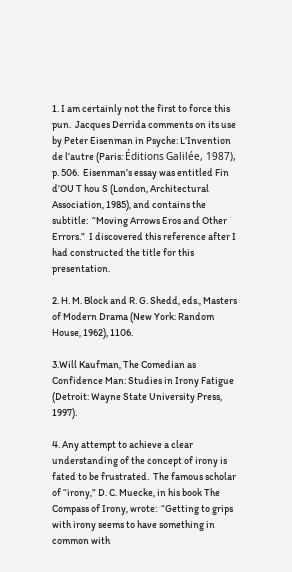1. I am certainly not the first to force this pun.  Jacques Derrida comments on its use by Peter Eisenman in Psyche: L’Invention de l’autre (Paris: Éditions Galilée, 1987), p. 506.  Eisenman’s essay was entitled Fin d’OU T hou S (London, Architectural Association, 1985), and contains the subtitle:  “Moving Arrows Eros and Other Errors.”  I discovered this reference after I had constructed the title for this presentation.

2. H. M. Block and R. G. Shedd, eds., Masters of Modern Drama (New York: Random House, 1962), 1106.

3.Will Kaufman, The Comedian as Confidence Man: Studies in Irony Fatigue (Detroit: Wayne State University Press, 1997).

4. Any attempt to achieve a clear understanding of the concept of irony is fated to be frustrated.  The famous scholar of “irony,” D. C. Muecke, in his book The Compass of Irony, wrote:  “Getting to grips with irony seems to have something in common with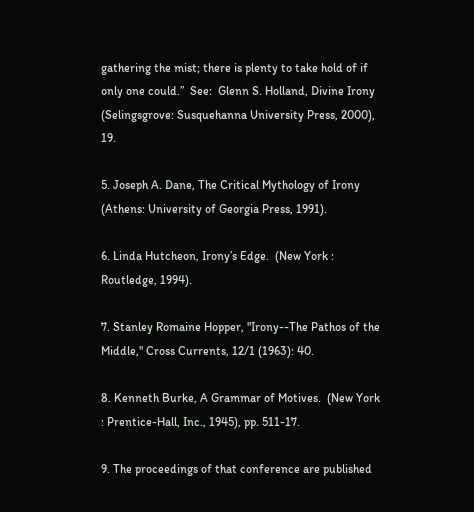gathering the mist; there is plenty to take hold of if only one could.”  See:  Glenn S. Holland, Divine Irony (Selingsgrove: Susquehanna University Press, 2000), 19.

5. Joseph A. Dane, The Critical Mythology of Irony (Athens: University of Georgia Press, 1991).

6. Linda Hutcheon, Irony’s Edge.  (New York : Routledge, 1994).

7. Stanley Romaine Hopper, "Irony--The Pathos of the Middle," Cross Currents, 12/1 (1963): 40.

8. Kenneth Burke, A Grammar of Motives.  (New York : Prentice-Hall, Inc., 1945), pp. 511-17.

9. The proceedings of that conference are published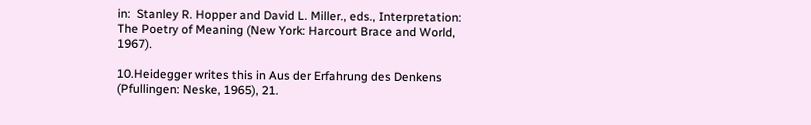in:  Stanley R. Hopper and David L. Miller., eds., Interpretation: The Poetry of Meaning (New York: Harcourt Brace and World, 1967).

10.Heidegger writes this in Aus der Erfahrung des Denkens (Pfullingen: Neske, 1965), 21.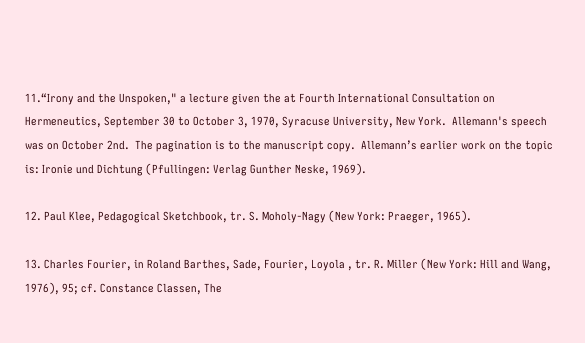11.“Irony and the Unspoken," a lecture given the at Fourth International Consultation on Hermeneutics, September 30 to October 3, 1970, Syracuse University, New York.  Allemann's speech was on October 2nd.  The pagination is to the manuscript copy.  Allemann’s earlier work on the topic is: Ironie und Dichtung (Pfullingen: Verlag Gunther Neske, 1969).

12. Paul Klee, Pedagogical Sketchbook, tr. S. Moholy-Nagy (New York: Praeger, 1965).

13. Charles Fourier, in Roland Barthes, Sade, Fourier, Loyola , tr. R. Miller (New York: Hill and Wang, 1976), 95; cf. Constance Classen, The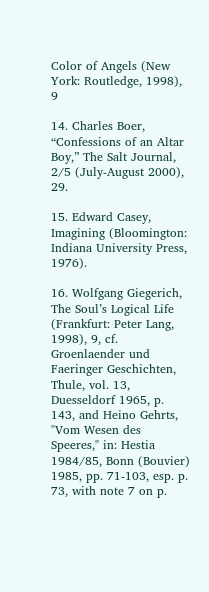Color of Angels (New York: Routledge, 1998), 9

14. Charles Boer, “Confessions of an Altar Boy,” The Salt Journal, 2/5 (July-August 2000), 29.

15. Edward Casey, Imagining (Bloomington: Indiana University Press, 1976).

16. Wolfgang Giegerich, The Soul’s Logical Life (Frankfurt: Peter Lang, 1998), 9, cf. Groenlaender und Faeringer Geschichten, Thule, vol. 13, Duesseldorf 1965, p. 143, and Heino Gehrts, "Vom Wesen des Speeres," in: Hestia 1984/85, Bonn (Bouvier) 1985, pp. 71-103, esp. p. 73, with note 7 on p.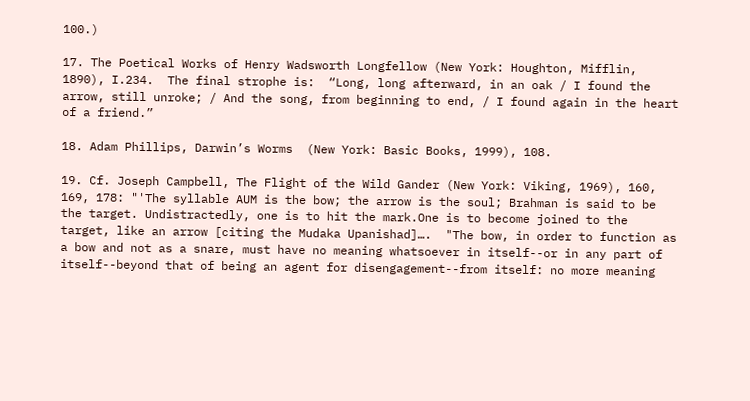100.)

17. The Poetical Works of Henry Wadsworth Longfellow (New York: Houghton, Mifflin, 1890), I.234.  The final strophe is:  “Long, long afterward, in an oak / I found the arrow, still unroke; / And the song, from beginning to end, / I found again in the heart of a friend.”

18. Adam Phillips, Darwin’s Worms  (New York: Basic Books, 1999), 108.

19. Cf. Joseph Campbell, The Flight of the Wild Gander (New York: Viking, 1969), 160, 169, 178: "'The syllable AUM is the bow; the arrow is the soul; Brahman is said to be the target. Undistractedly, one is to hit the mark.One is to become joined to the target, like an arrow [citing the Mudaka Upanishad]….  "The bow, in order to function as a bow and not as a snare, must have no meaning whatsoever in itself--or in any part of itself--beyond that of being an agent for disengagement--from itself: no more meaning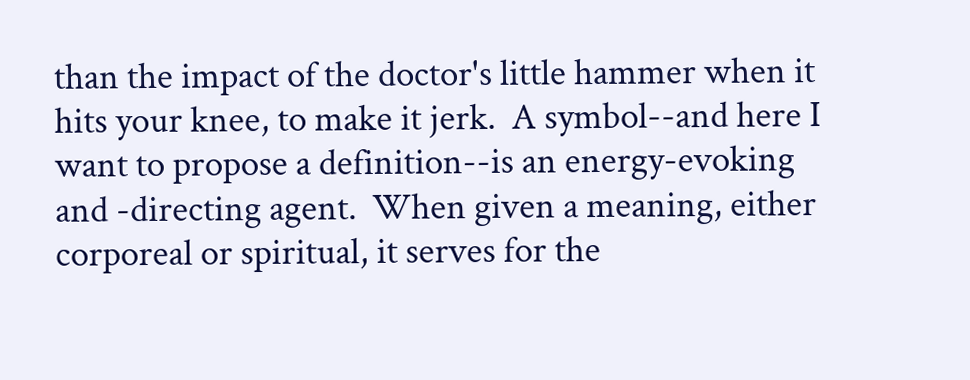than the impact of the doctor's little hammer when it hits your knee, to make it jerk.  A symbol--and here I want to propose a definition--is an energy-evoking and -directing agent.  When given a meaning, either corporeal or spiritual, it serves for the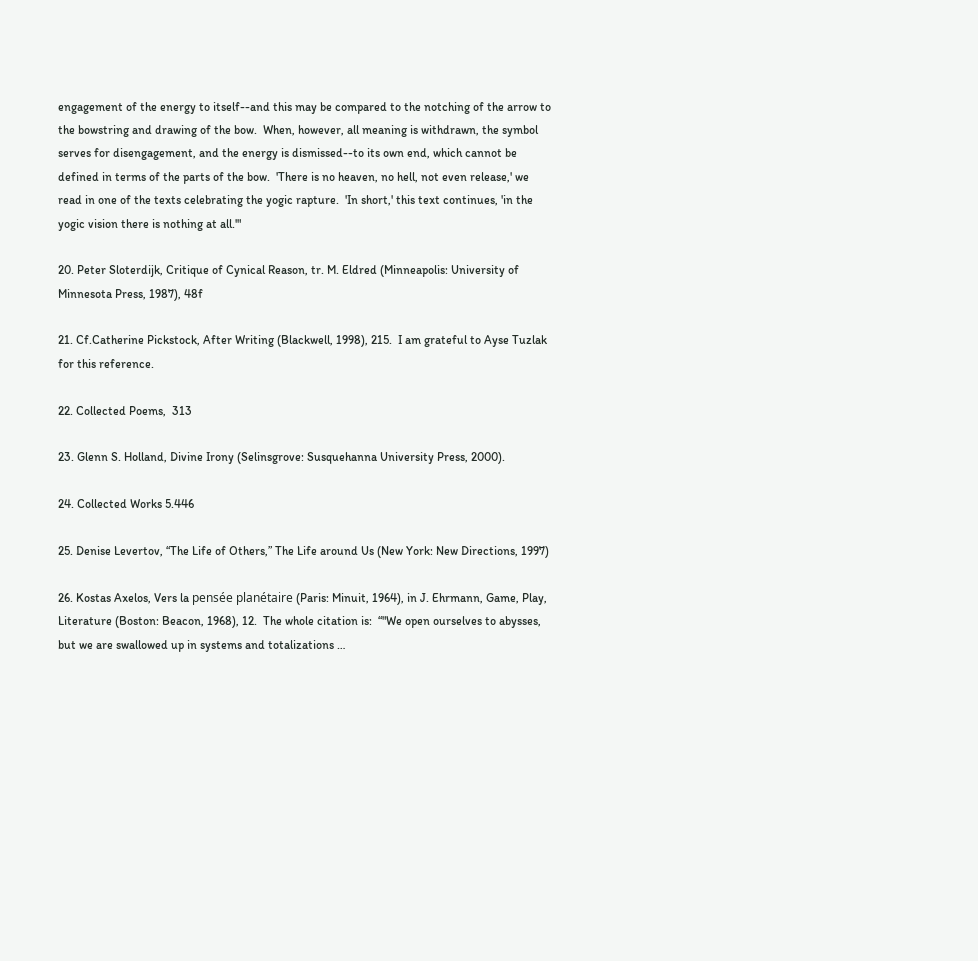engagement of the energy to itself--and this may be compared to the notching of the arrow to the bowstring and drawing of the bow.  When, however, all meaning is withdrawn, the symbol serves for disengagement, and the energy is dismissed--to its own end, which cannot be defined in terms of the parts of the bow.  'There is no heaven, no hell, not even release,' we read in one of the texts celebrating the yogic rapture.  'In short,' this text continues, 'in the yogic vision there is nothing at all.'"

20. Peter Sloterdijk, Critique of Cynical Reason, tr. M. Eldred (Minneapolis: University of Minnesota Press, 1987), 48f

21. Cf.Catherine Pickstock, After Writing (Blackwell, 1998), 215.  I am grateful to Ayse Tuzlak for this reference.

22. Collected Poems,  313

23. Glenn S. Holland, Divine Irony (Selinsgrove: Susquehanna University Press, 2000).

24. Collected Works 5.446

25. Denise Levertov, “The Life of Others,” The Life around Us (New York: New Directions, 1997)

26. Kostas Axelos, Vers la pensée planétaire (Paris: Minuit, 1964), in J. Ehrmann, Game, Play, Literature (Boston: Beacon, 1968), 12.  The whole citation is:  “"We open ourselves to abysses, but we are swallowed up in systems and totalizations …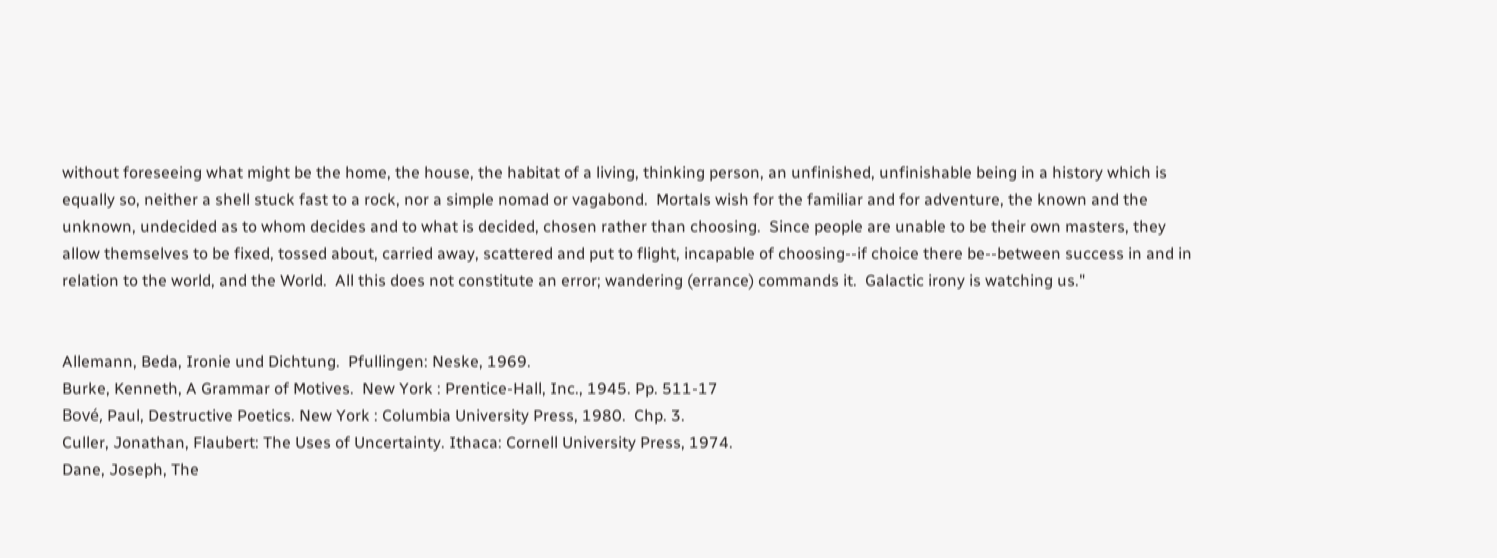without foreseeing what might be the home, the house, the habitat of a living, thinking person, an unfinished, unfinishable being in a history which is equally so, neither a shell stuck fast to a rock, nor a simple nomad or vagabond.  Mortals wish for the familiar and for adventure, the known and the unknown, undecided as to whom decides and to what is decided, chosen rather than choosing.  Since people are unable to be their own masters, they allow themselves to be fixed, tossed about, carried away, scattered and put to flight, incapable of choosing--if choice there be--between success in and in relation to the world, and the World.  All this does not constitute an error; wandering (errance) commands it.  Galactic irony is watching us."


Allemann, Beda, Ironie und Dichtung.  Pfullingen: Neske, 1969.
Burke, Kenneth, A Grammar of Motives.  New York : Prentice-Hall, Inc., 1945. Pp. 511-17
Bové, Paul, Destructive Poetics. New York : Columbia University Press, 1980.  Chp. 3.
Culler, Jonathan, Flaubert: The Uses of Uncertainty. Ithaca: Cornell University Press, 1974.
Dane, Joseph, The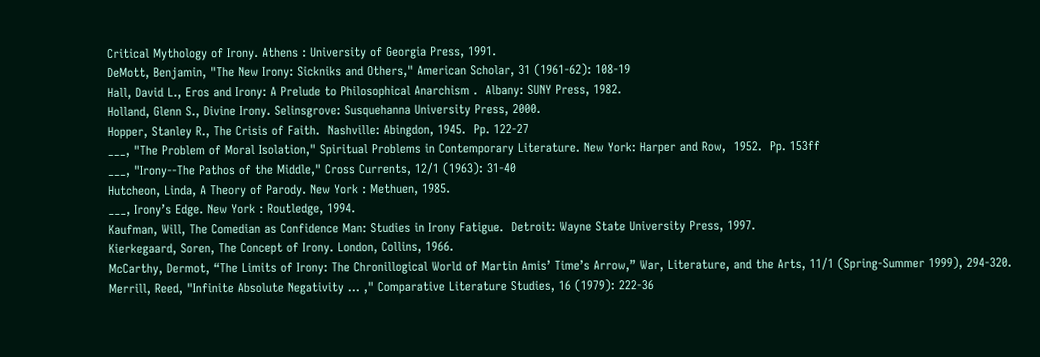Critical Mythology of Irony. Athens : University of Georgia Press, 1991.
DeMott, Benjamin, "The New Irony: Sickniks and Others," American Scholar, 31 (1961-62): 108-19
Hall, David L., Eros and Irony: A Prelude to Philosophical Anarchism .  Albany: SUNY Press, 1982.
Holland, Glenn S., Divine Irony. Selinsgrove: Susquehanna University Press, 2000.
Hopper, Stanley R., The Crisis of Faith.  Nashville: Abingdon, 1945.  Pp. 122-27
___, "The Problem of Moral Isolation," Spiritual Problems in Contemporary Literature. New York: Harper and Row,  1952.  Pp. 153ff
___, "Irony--The Pathos of the Middle," Cross Currents, 12/1 (1963): 31-40
Hutcheon, Linda, A Theory of Parody. New York : Methuen, 1985.
___, Irony’s Edge. New York : Routledge, 1994.
Kaufman, Will, The Comedian as Confidence Man: Studies in Irony Fatigue.  Detroit: Wayne State University Press, 1997.
Kierkegaard, Soren, The Concept of Irony. London, Collins, 1966.
McCarthy, Dermot, “The Limits of Irony: The Chronillogical World of Martin Amis’ Time’s Arrow,” War, Literature, and the Arts, 11/1 (Spring-Summer 1999), 294-320.
Merrill, Reed, "Infinite Absolute Negativity ... ," Comparative Literature Studies, 16 (1979): 222-36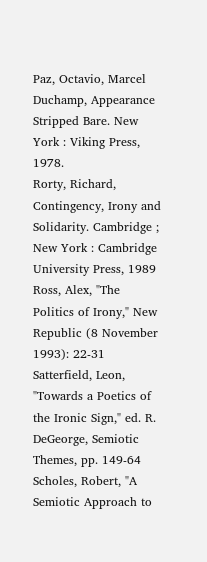Paz, Octavio, Marcel Duchamp, Appearance Stripped Bare. New York : Viking Press, 1978.
Rorty, Richard, Contingency, Irony and Solidarity. Cambridge ; New York : Cambridge University Press, 1989
Ross, Alex, "The Politics of Irony," New Republic (8 November 1993): 22-31
Satterfield, Leon, "Towards a Poetics of the Ironic Sign," ed. R. DeGeorge, Semiotic Themes, pp. 149-64
Scholes, Robert, "A Semiotic Approach to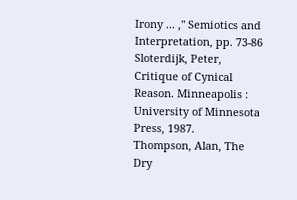Irony ... ," Semiotics and Interpretation, pp. 73-86
Sloterdijk, Peter, Critique of Cynical Reason. Minneapolis : University of Minnesota Press, 1987.
Thompson, Alan, The Dry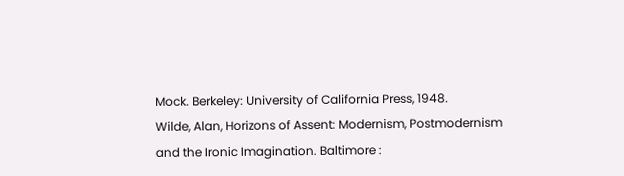Mock. Berkeley: University of California Press, 1948.
Wilde, Alan, Horizons of Assent: Modernism, Postmodernism and the Ironic Imagination. Baltimore :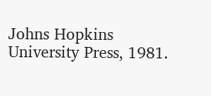Johns Hopkins University Press, 1981.